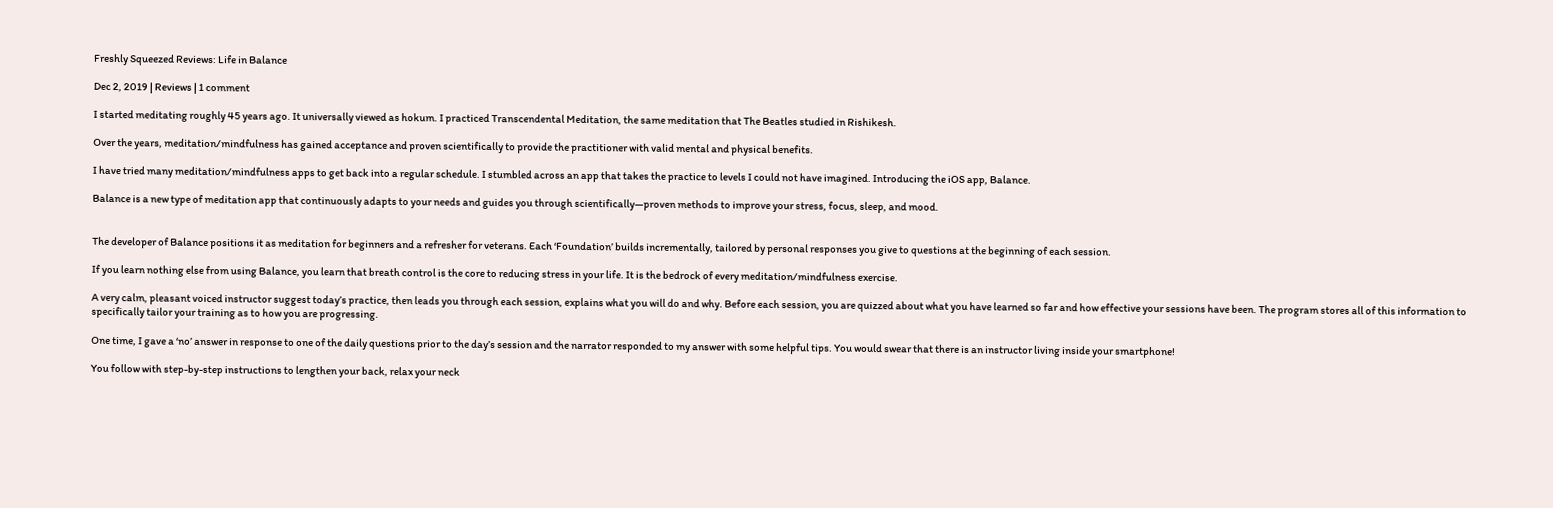Freshly Squeezed Reviews: Life in Balance

Dec 2, 2019 | Reviews | 1 comment

I started meditating roughly 45 years ago. It universally viewed as hokum. I practiced Transcendental Meditation, the same meditation that The Beatles studied in Rishikesh.

Over the years, meditation/mindfulness has gained acceptance and proven scientifically to provide the practitioner with valid mental and physical benefits.

I have tried many meditation/mindfulness apps to get back into a regular schedule. I stumbled across an app that takes the practice to levels I could not have imagined. Introducing the iOS app, Balance.

Balance is a new type of meditation app that continuously adapts to your needs and guides you through scientifically—proven methods to improve your stress, focus, sleep, and mood.


The developer of Balance positions it as meditation for beginners and a refresher for veterans. Each ‘Foundation’ builds incrementally, tailored by personal responses you give to questions at the beginning of each session.

If you learn nothing else from using Balance, you learn that breath control is the core to reducing stress in your life. It is the bedrock of every meditation/mindfulness exercise.

A very calm, pleasant voiced instructor suggest today’s practice, then leads you through each session, explains what you will do and why. Before each session, you are quizzed about what you have learned so far and how effective your sessions have been. The program stores all of this information to specifically tailor your training as to how you are progressing.

One time, I gave a ‘no’ answer in response to one of the daily questions prior to the day’s session and the narrator responded to my answer with some helpful tips. You would swear that there is an instructor living inside your smartphone!

You follow with step-by-step instructions to lengthen your back, relax your neck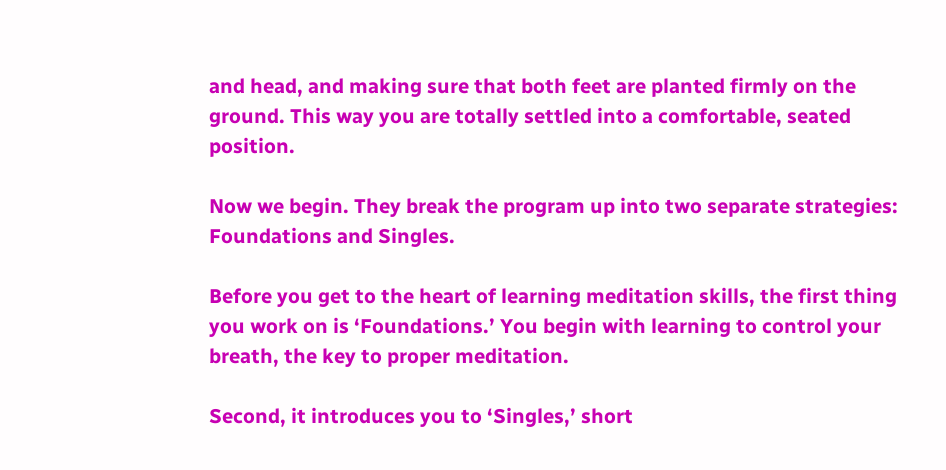and head, and making sure that both feet are planted firmly on the ground. This way you are totally settled into a comfortable, seated position.

Now we begin. They break the program up into two separate strategies: Foundations and Singles.

Before you get to the heart of learning meditation skills, the first thing you work on is ‘Foundations.’ You begin with learning to control your breath, the key to proper meditation.

Second, it introduces you to ‘Singles,’ short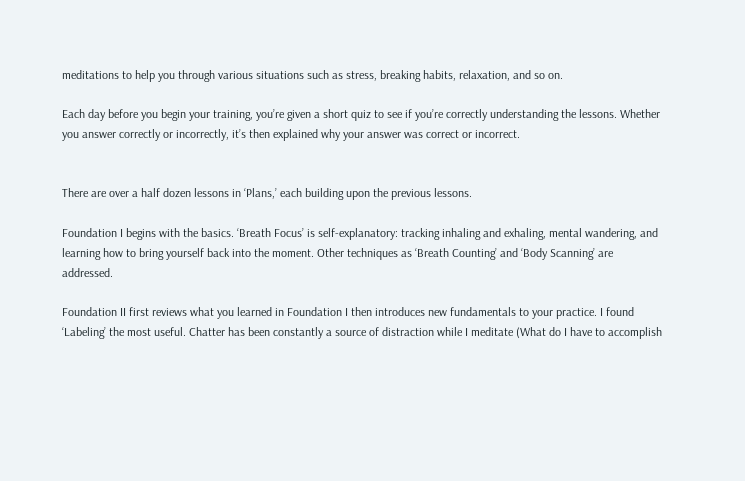meditations to help you through various situations such as stress, breaking habits, relaxation, and so on.

Each day before you begin your training, you’re given a short quiz to see if you’re correctly understanding the lessons. Whether you answer correctly or incorrectly, it’s then explained why your answer was correct or incorrect.


There are over a half dozen lessons in ‘Plans,’ each building upon the previous lessons.

Foundation I begins with the basics. ‘Breath Focus’ is self-explanatory: tracking inhaling and exhaling, mental wandering, and learning how to bring yourself back into the moment. Other techniques as ‘Breath Counting’ and ‘Body Scanning’ are addressed.

Foundation II first reviews what you learned in Foundation I then introduces new fundamentals to your practice. I found ‘Labeling’ the most useful. Chatter has been constantly a source of distraction while I meditate (What do I have to accomplish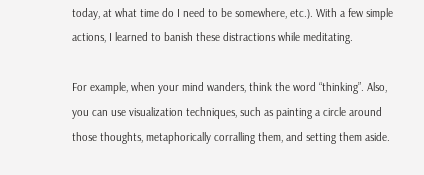today, at what time do I need to be somewhere, etc.). With a few simple actions, I learned to banish these distractions while meditating.

For example, when your mind wanders, think the word “thinking”. Also, you can use visualization techniques, such as painting a circle around those thoughts, metaphorically corralling them, and setting them aside.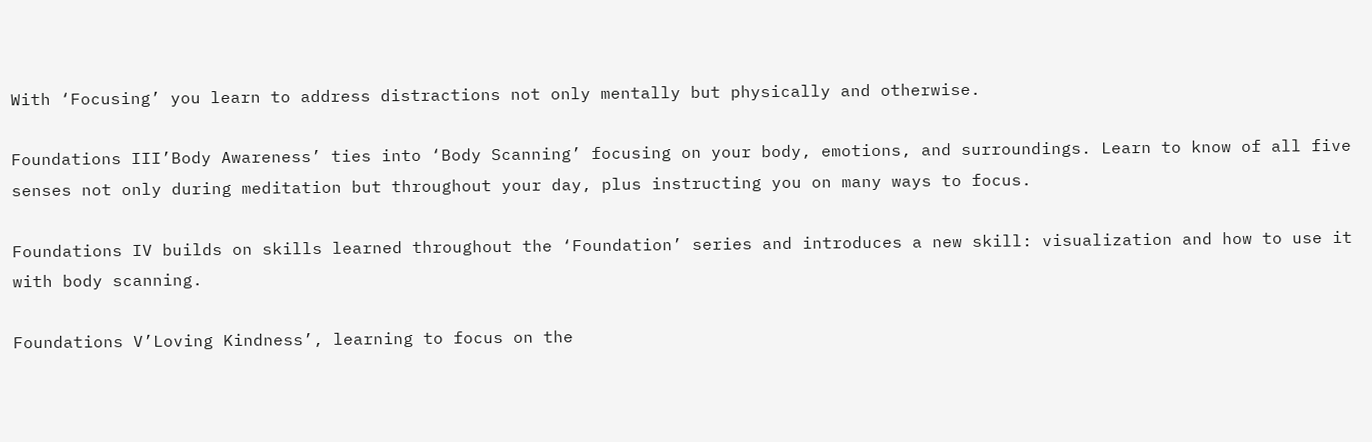With ‘Focusing’ you learn to address distractions not only mentally but physically and otherwise.

Foundations III’Body Awareness’ ties into ‘Body Scanning’ focusing on your body, emotions, and surroundings. Learn to know of all five senses not only during meditation but throughout your day, plus instructing you on many ways to focus.

Foundations IV builds on skills learned throughout the ‘Foundation’ series and introduces a new skill: visualization and how to use it with body scanning.

Foundations V’Loving Kindness’, learning to focus on the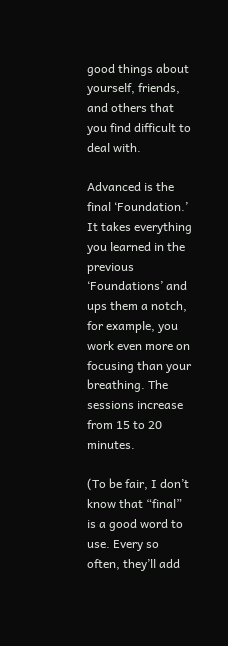good things about yourself, friends, and others that you find difficult to deal with.

Advanced is the final ‘Foundation.’ It takes everything you learned in the previous ‘Foundations’ and ups them a notch, for example, you work even more on focusing than your breathing. The sessions increase from 15 to 20 minutes.

(To be fair, I don’t know that “final” is a good word to use. Every so often, they’ll add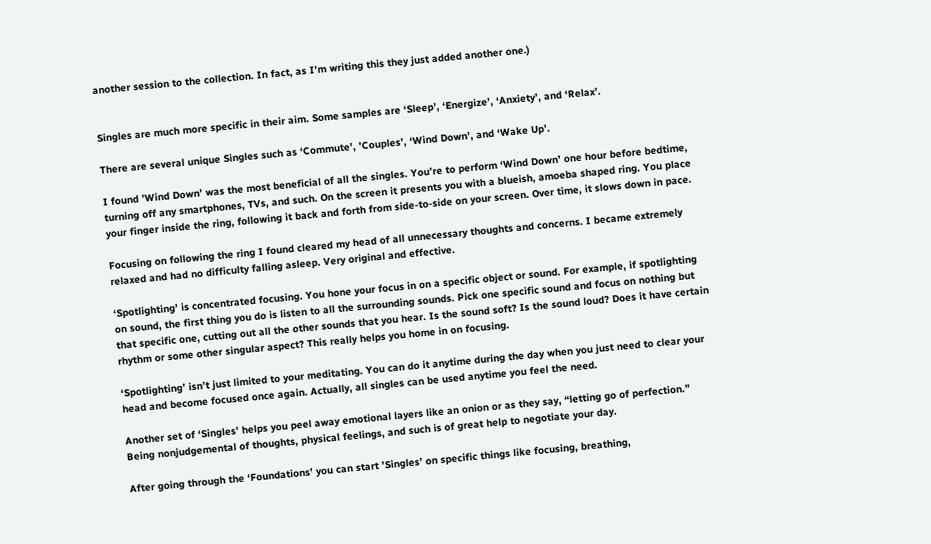another session to the collection. In fact, as I’m writing this they just added another one.)


Singles are much more specific in their aim. Some samples are ‘Sleep’, ‘Energize’, ‘Anxiety’, and ‘Relax’.

There are several unique Singles such as ‘Commute’, ’Couples’, ‘Wind Down’, and ‘Wake Up’.

I found ’Wind Down’ was the most beneficial of all the singles. You’re to perform ‘Wind Down’ one hour before bedtime, turning off any smartphones, TVs, and such. On the screen it presents you with a blueish, amoeba shaped ring. You place your finger inside the ring, following it back and forth from side-to-side on your screen. Over time, it slows down in pace.

Focusing on following the ring I found cleared my head of all unnecessary thoughts and concerns. I became extremely relaxed and had no difficulty falling asleep. Very original and effective.

‘Spotlighting’ is concentrated focusing. You hone your focus in on a specific object or sound. For example, if spotlighting on sound, the first thing you do is listen to all the surrounding sounds. Pick one specific sound and focus on nothing but that specific one, cutting out all the other sounds that you hear. Is the sound soft? Is the sound loud? Does it have certain rhythm or some other singular aspect? This really helps you home in on focusing.

‘Spotlighting’ isn’t just limited to your meditating. You can do it anytime during the day when you just need to clear your head and become focused once again. Actually, all singles can be used anytime you feel the need.

Another set of ‘Singles’ helps you peel away emotional layers like an onion or as they say, “letting go of perfection.” Being nonjudgemental of thoughts, physical feelings, and such is of great help to negotiate your day.

After going through the ‘Foundations’ you can start ’Singles’ on specific things like focusing, breathing,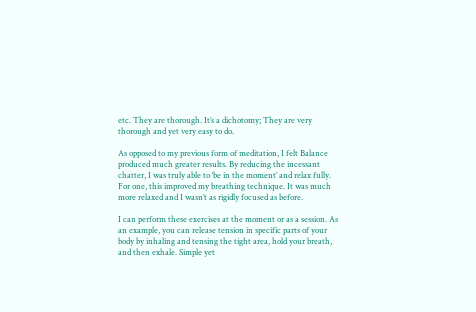etc. They are thorough. It’s a dichotomy; They are very thorough and yet very easy to do.

As opposed to my previous form of meditation, I felt Balance produced much greater results. By reducing the incessant chatter, I was truly able to ‘be in the moment’ and relax fully. For one, this improved my breathing technique. It was much more relaxed and I wasn’t as rigidly focused as before.

I can perform these exercises at the moment or as a session. As an example, you can release tension in specific parts of your body by inhaling and tensing the tight area, hold your breath, and then exhale. Simple yet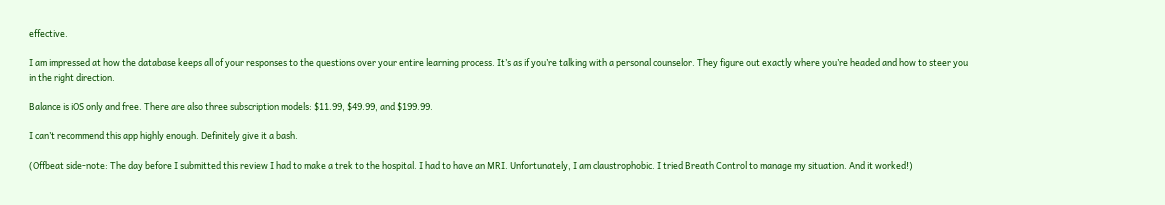effective.

I am impressed at how the database keeps all of your responses to the questions over your entire learning process. It’s as if you’re talking with a personal counselor. They figure out exactly where you’re headed and how to steer you in the right direction.

Balance is iOS only and free. There are also three subscription models: $11.99, $49.99, and $199.99.

I can’t recommend this app highly enough. Definitely give it a bash.

(Offbeat side-note: The day before I submitted this review I had to make a trek to the hospital. I had to have an MRI. Unfortunately, I am claustrophobic. I tried Breath Control to manage my situation. And it worked!)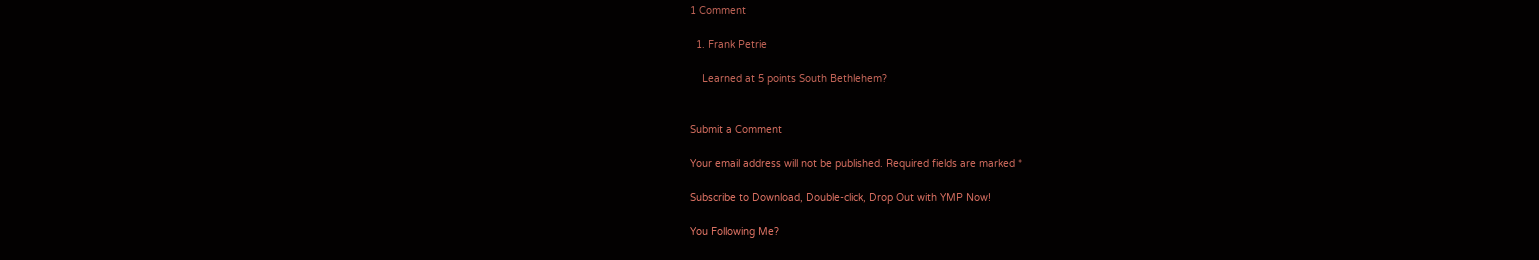1 Comment

  1. Frank Petrie

    Learned at 5 points South Bethlehem?


Submit a Comment

Your email address will not be published. Required fields are marked *

Subscribe to Download, Double-click, Drop Out with YMP Now!

You Following Me?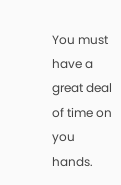You must have a great deal of time on you hands.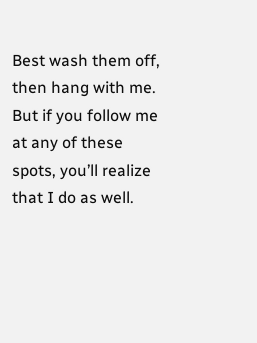Best wash them off, then hang with me. But if you follow me at any of these spots, you’ll realize that I do as well.